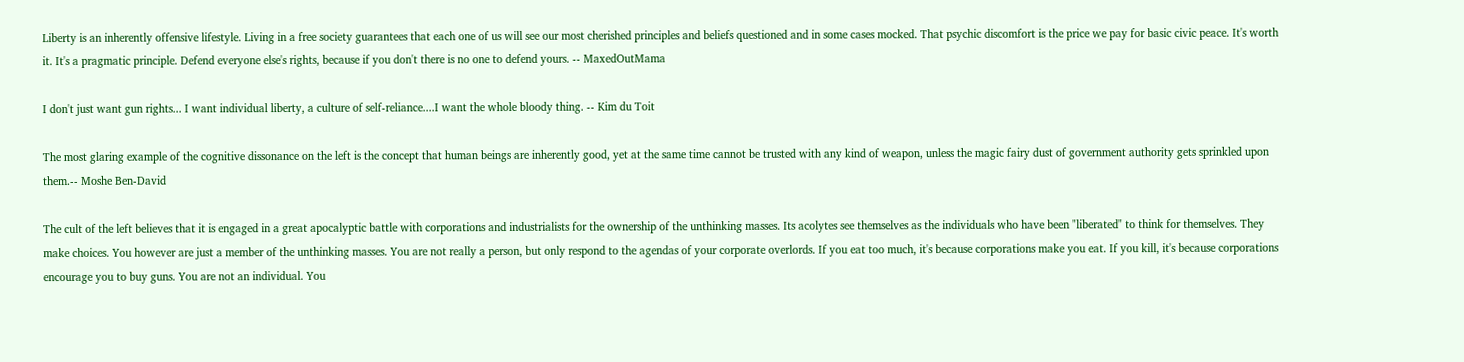Liberty is an inherently offensive lifestyle. Living in a free society guarantees that each one of us will see our most cherished principles and beliefs questioned and in some cases mocked. That psychic discomfort is the price we pay for basic civic peace. It's worth it. It's a pragmatic principle. Defend everyone else's rights, because if you don't there is no one to defend yours. -- MaxedOutMama

I don't just want gun rights... I want individual liberty, a culture of self-reliance....I want the whole bloody thing. -- Kim du Toit

The most glaring example of the cognitive dissonance on the left is the concept that human beings are inherently good, yet at the same time cannot be trusted with any kind of weapon, unless the magic fairy dust of government authority gets sprinkled upon them.-- Moshe Ben-David

The cult of the left believes that it is engaged in a great apocalyptic battle with corporations and industrialists for the ownership of the unthinking masses. Its acolytes see themselves as the individuals who have been "liberated" to think for themselves. They make choices. You however are just a member of the unthinking masses. You are not really a person, but only respond to the agendas of your corporate overlords. If you eat too much, it's because corporations make you eat. If you kill, it's because corporations encourage you to buy guns. You are not an individual. You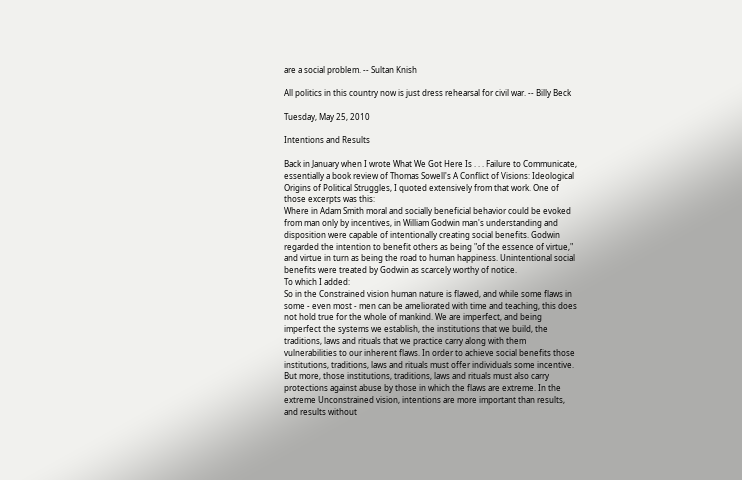are a social problem. -- Sultan Knish

All politics in this country now is just dress rehearsal for civil war. -- Billy Beck

Tuesday, May 25, 2010

Intentions and Results

Back in January when I wrote What We Got Here Is . . . Failure to Communicate, essentially a book review of Thomas Sowell's A Conflict of Visions: Ideological Origins of Political Struggles, I quoted extensively from that work. One of those excerpts was this:
Where in Adam Smith moral and socially beneficial behavior could be evoked from man only by incentives, in William Godwin man's understanding and disposition were capable of intentionally creating social benefits. Godwin regarded the intention to benefit others as being "of the essence of virtue," and virtue in turn as being the road to human happiness. Unintentional social benefits were treated by Godwin as scarcely worthy of notice.
To which I added:
So in the Constrained vision human nature is flawed, and while some flaws in some - even most - men can be ameliorated with time and teaching, this does not hold true for the whole of mankind. We are imperfect, and being imperfect the systems we establish, the institutions that we build, the traditions, laws and rituals that we practice carry along with them vulnerabilities to our inherent flaws. In order to achieve social benefits those institutions, traditions, laws and rituals must offer individuals some incentive. But more, those institutions, traditions, laws and rituals must also carry protections against abuse by those in which the flaws are extreme. In the extreme Unconstrained vision, intentions are more important than results, and results without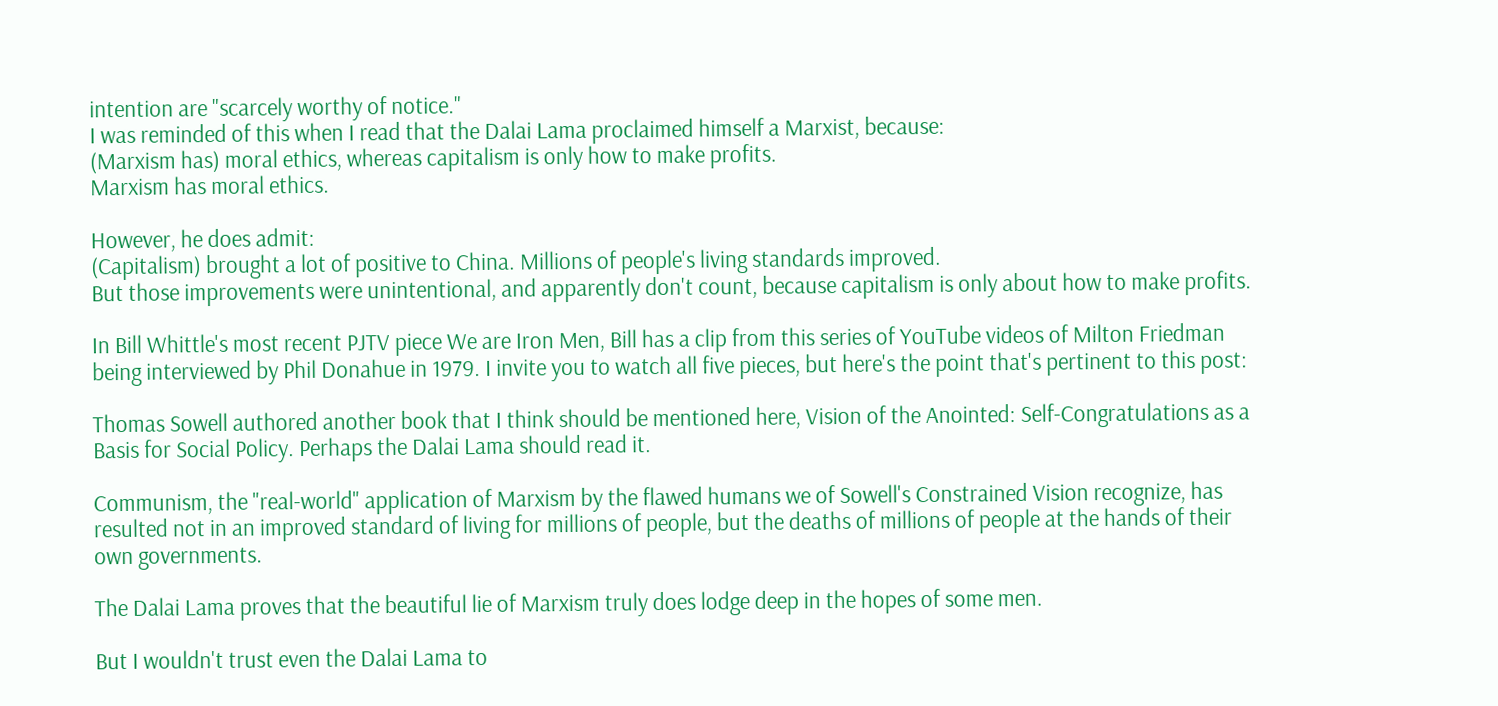intention are "scarcely worthy of notice."
I was reminded of this when I read that the Dalai Lama proclaimed himself a Marxist, because:
(Marxism has) moral ethics, whereas capitalism is only how to make profits.
Marxism has moral ethics.

However, he does admit:
(Capitalism) brought a lot of positive to China. Millions of people's living standards improved.
But those improvements were unintentional, and apparently don't count, because capitalism is only about how to make profits.

In Bill Whittle's most recent PJTV piece We are Iron Men, Bill has a clip from this series of YouTube videos of Milton Friedman being interviewed by Phil Donahue in 1979. I invite you to watch all five pieces, but here's the point that's pertinent to this post:

Thomas Sowell authored another book that I think should be mentioned here, Vision of the Anointed: Self-Congratulations as a Basis for Social Policy. Perhaps the Dalai Lama should read it.

Communism, the "real-world" application of Marxism by the flawed humans we of Sowell's Constrained Vision recognize, has resulted not in an improved standard of living for millions of people, but the deaths of millions of people at the hands of their own governments.

The Dalai Lama proves that the beautiful lie of Marxism truly does lodge deep in the hopes of some men.

But I wouldn't trust even the Dalai Lama to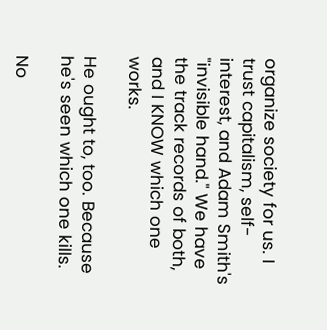organize society for us. I trust capitalism, self-interest, and Adam Smith's "invisible hand." We have the track records of both, and I KNOW which one works.

He ought to, too. Because he's seen which one kills.

No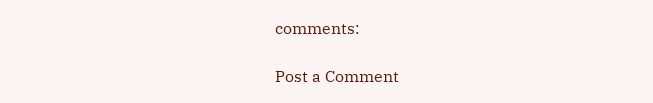comments:

Post a Comment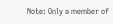Note: Only a member of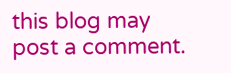this blog may post a comment.